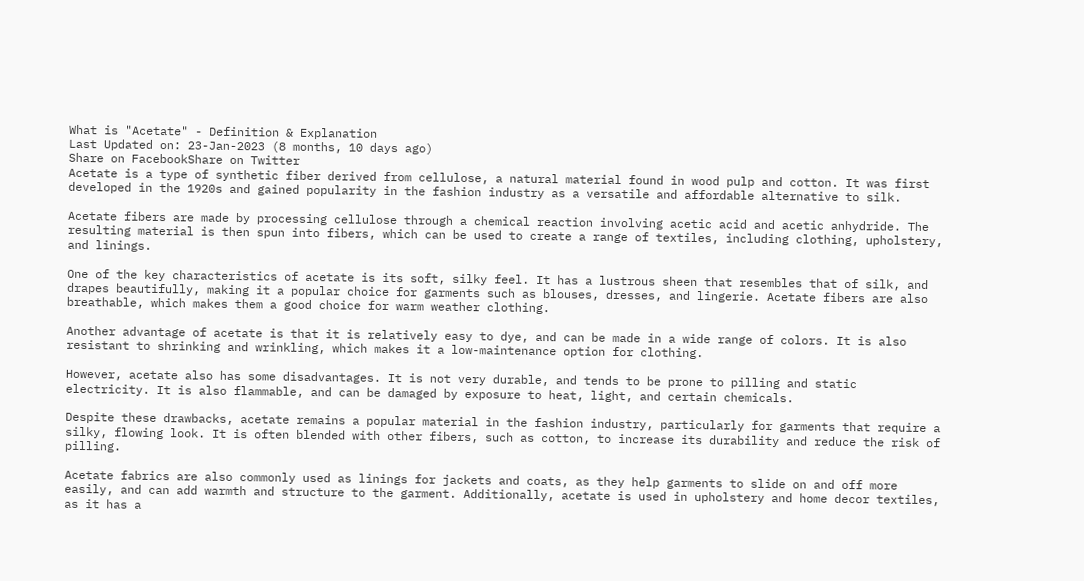What is "Acetate" - Definition & Explanation
Last Updated on: 23-Jan-2023 (8 months, 10 days ago)
Share on FacebookShare on Twitter
Acetate is a type of synthetic fiber derived from cellulose, a natural material found in wood pulp and cotton. It was first developed in the 1920s and gained popularity in the fashion industry as a versatile and affordable alternative to silk.

Acetate fibers are made by processing cellulose through a chemical reaction involving acetic acid and acetic anhydride. The resulting material is then spun into fibers, which can be used to create a range of textiles, including clothing, upholstery, and linings.

One of the key characteristics of acetate is its soft, silky feel. It has a lustrous sheen that resembles that of silk, and drapes beautifully, making it a popular choice for garments such as blouses, dresses, and lingerie. Acetate fibers are also breathable, which makes them a good choice for warm weather clothing.

Another advantage of acetate is that it is relatively easy to dye, and can be made in a wide range of colors. It is also resistant to shrinking and wrinkling, which makes it a low-maintenance option for clothing.

However, acetate also has some disadvantages. It is not very durable, and tends to be prone to pilling and static electricity. It is also flammable, and can be damaged by exposure to heat, light, and certain chemicals.

Despite these drawbacks, acetate remains a popular material in the fashion industry, particularly for garments that require a silky, flowing look. It is often blended with other fibers, such as cotton, to increase its durability and reduce the risk of pilling.

Acetate fabrics are also commonly used as linings for jackets and coats, as they help garments to slide on and off more easily, and can add warmth and structure to the garment. Additionally, acetate is used in upholstery and home decor textiles, as it has a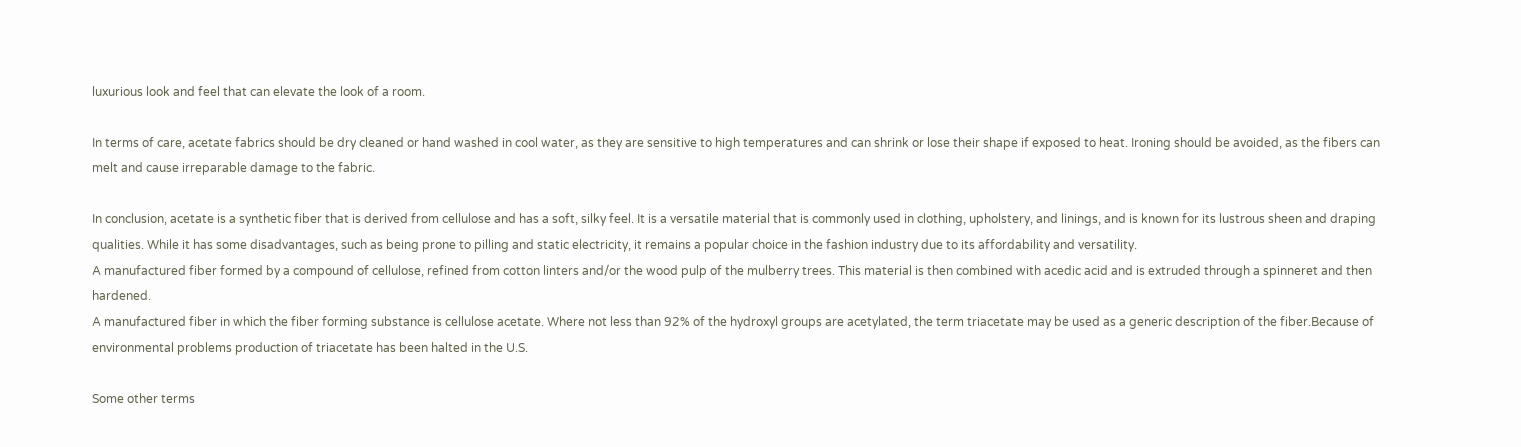luxurious look and feel that can elevate the look of a room.

In terms of care, acetate fabrics should be dry cleaned or hand washed in cool water, as they are sensitive to high temperatures and can shrink or lose their shape if exposed to heat. Ironing should be avoided, as the fibers can melt and cause irreparable damage to the fabric.

In conclusion, acetate is a synthetic fiber that is derived from cellulose and has a soft, silky feel. It is a versatile material that is commonly used in clothing, upholstery, and linings, and is known for its lustrous sheen and draping qualities. While it has some disadvantages, such as being prone to pilling and static electricity, it remains a popular choice in the fashion industry due to its affordability and versatility.
A manufactured fiber formed by a compound of cellulose, refined from cotton linters and/or the wood pulp of the mulberry trees. This material is then combined with acedic acid and is extruded through a spinneret and then hardened.
A manufactured fiber in which the fiber forming substance is cellulose acetate. Where not less than 92% of the hydroxyl groups are acetylated, the term triacetate may be used as a generic description of the fiber.Because of environmental problems production of triacetate has been halted in the U.S.

Some other terms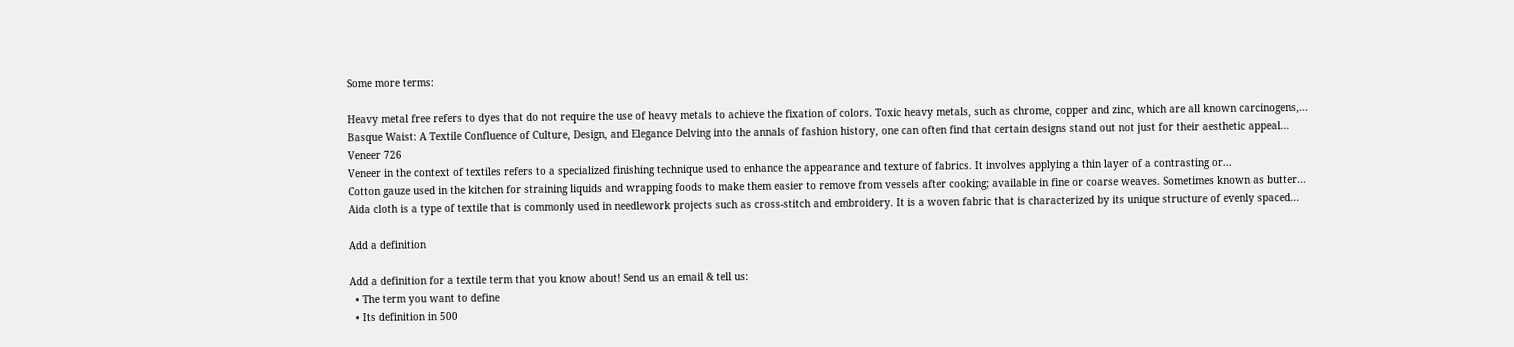Some more terms:

Heavy metal free refers to dyes that do not require the use of heavy metals to achieve the fixation of colors. Toxic heavy metals, such as chrome, copper and zinc, which are all known carcinogens,...
Basque Waist: A Textile Confluence of Culture, Design, and Elegance Delving into the annals of fashion history, one can often find that certain designs stand out not just for their aesthetic appeal...
Veneer 726
Veneer in the context of textiles refers to a specialized finishing technique used to enhance the appearance and texture of fabrics. It involves applying a thin layer of a contrasting or...
Cotton gauze used in the kitchen for straining liquids and wrapping foods to make them easier to remove from vessels after cooking; available in fine or coarse weaves. Sometimes known as butter...
Aida cloth is a type of textile that is commonly used in needlework projects such as cross-stitch and embroidery. It is a woven fabric that is characterized by its unique structure of evenly spaced...

Add a definition

Add a definition for a textile term that you know about! Send us an email & tell us:
  • The term you want to define
  • Its definition in 500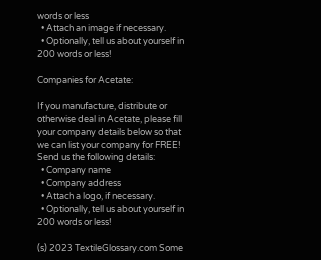words or less
  • Attach an image if necessary.
  • Optionally, tell us about yourself in 200 words or less!

Companies for Acetate:

If you manufacture, distribute or otherwise deal in Acetate, please fill your company details below so that we can list your company for FREE! Send us the following details:
  • Company name
  • Company address
  • Attach a logo, if necessary.
  • Optionally, tell us about yourself in 200 words or less!

(s) 2023 TextileGlossary.com Some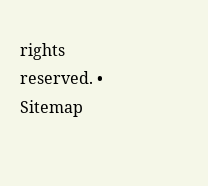rights reserved. • Sitemap